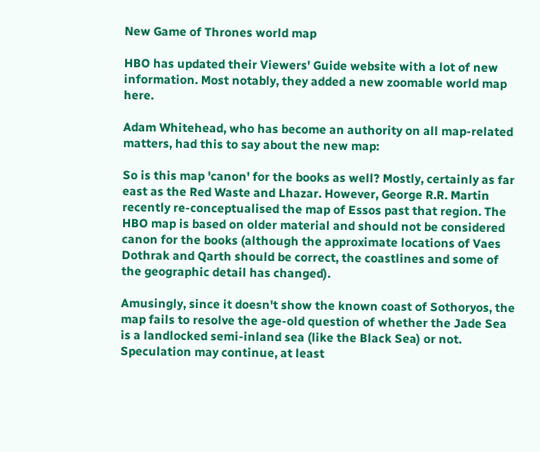New Game of Thrones world map

HBO has updated their Viewers' Guide website with a lot of new information. Most notably, they added a new zoomable world map here.

Adam Whitehead, who has become an authority on all map-related matters, had this to say about the new map:

So is this map 'canon' for the books as well? Mostly, certainly as far east as the Red Waste and Lhazar. However, George R.R. Martin recently re-conceptualised the map of Essos past that region. The HBO map is based on older material and should not be considered canon for the books (although the approximate locations of Vaes Dothrak and Qarth should be correct, the coastlines and some of the geographic detail has changed).

Amusingly, since it doesn't show the known coast of Sothoryos, the map fails to resolve the age-old question of whether the Jade Sea is a landlocked semi-inland sea (like the Black Sea) or not. Speculation may continue, at least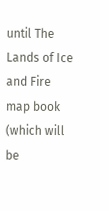until The Lands of Ice and Fire map book (which will be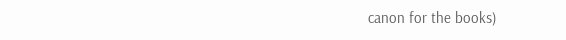canon for the books)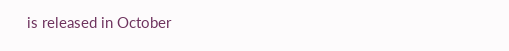is released in October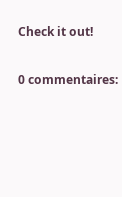Check it out!

0 commentaires: